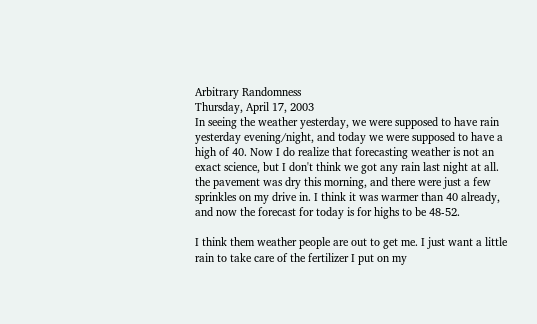Arbitrary Randomness
Thursday, April 17, 2003
In seeing the weather yesterday, we were supposed to have rain yesterday evening/night, and today we were supposed to have a high of 40. Now I do realize that forecasting weather is not an exact science, but I don't think we got any rain last night at all. the pavement was dry this morning, and there were just a few sprinkles on my drive in. I think it was warmer than 40 already, and now the forecast for today is for highs to be 48-52.

I think them weather people are out to get me. I just want a little rain to take care of the fertilizer I put on my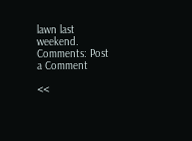lawn last weekend.
Comments: Post a Comment

<<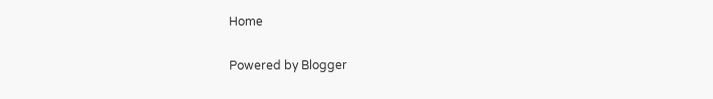Home

Powered by Blogger